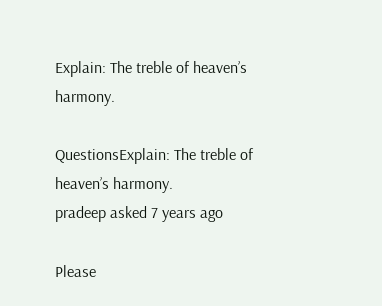Explain: The treble of heaven’s harmony.

QuestionsExplain: The treble of heaven’s harmony.
pradeep asked 7 years ago

Please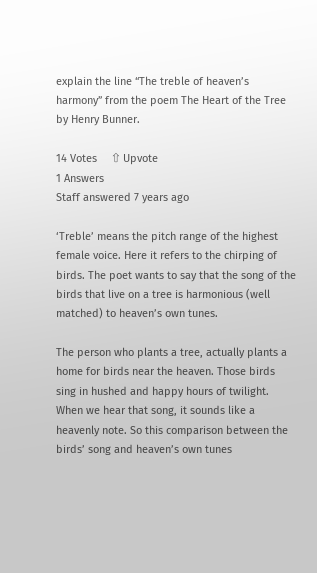explain the line “The treble of heaven’s harmony” from the poem The Heart of the Tree  by Henry Bunner.

14 Votes     ⇧ Upvote
1 Answers
Staff answered 7 years ago

‘Treble’ means the pitch range of the highest female voice. Here it refers to the chirping of birds. The poet wants to say that the song of the birds that live on a tree is harmonious (well matched) to heaven’s own tunes.

The person who plants a tree, actually plants a home for birds near the heaven. Those birds sing in hushed and happy hours of twilight. When we hear that song, it sounds like a heavenly note. So this comparison between the birds’ song and heaven’s own tunes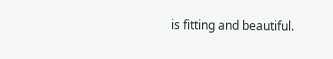is fitting and beautiful.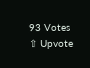93 Votes     ⇧ Upvote